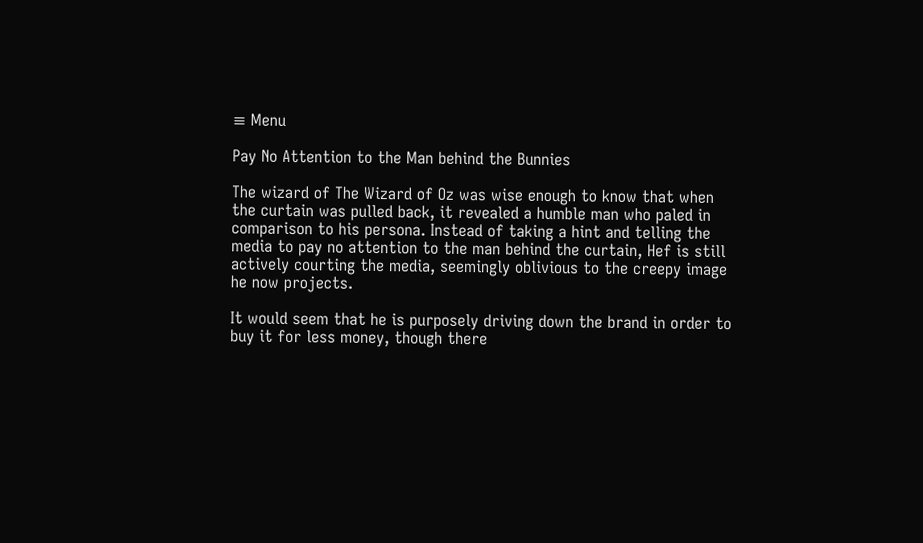≡ Menu

Pay No Attention to the Man behind the Bunnies

The wizard of The Wizard of Oz was wise enough to know that when the curtain was pulled back, it revealed a humble man who paled in comparison to his persona. Instead of taking a hint and telling the media to pay no attention to the man behind the curtain, Hef is still actively courting the media, seemingly oblivious to the creepy image he now projects.

It would seem that he is purposely driving down the brand in order to buy it for less money, though there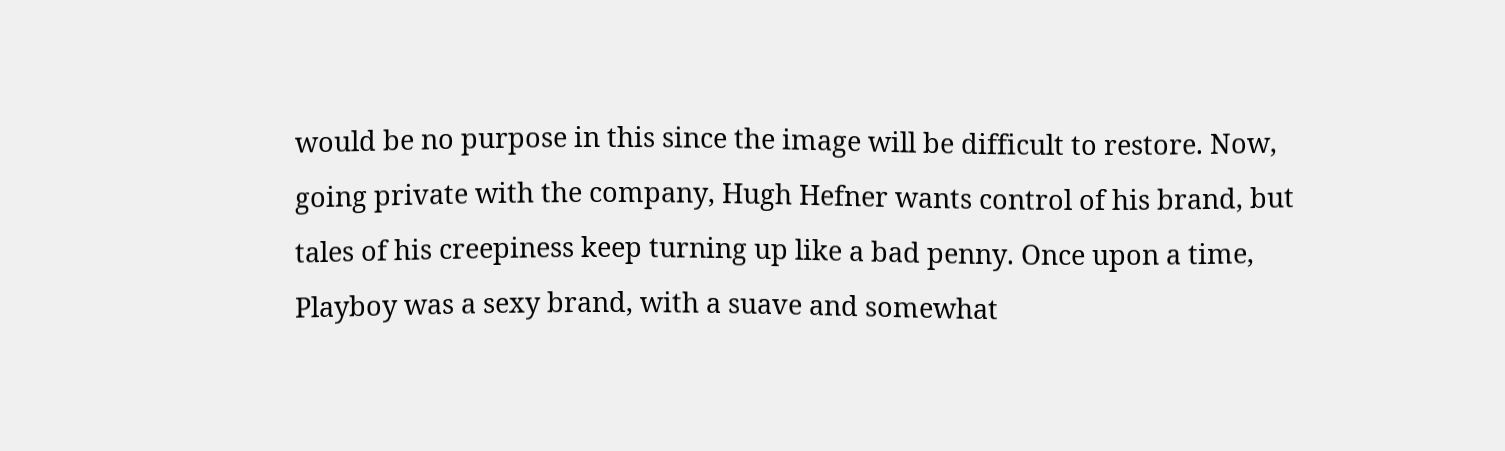would be no purpose in this since the image will be difficult to restore. Now, going private with the company, Hugh Hefner wants control of his brand, but tales of his creepiness keep turning up like a bad penny. Once upon a time, Playboy was a sexy brand, with a suave and somewhat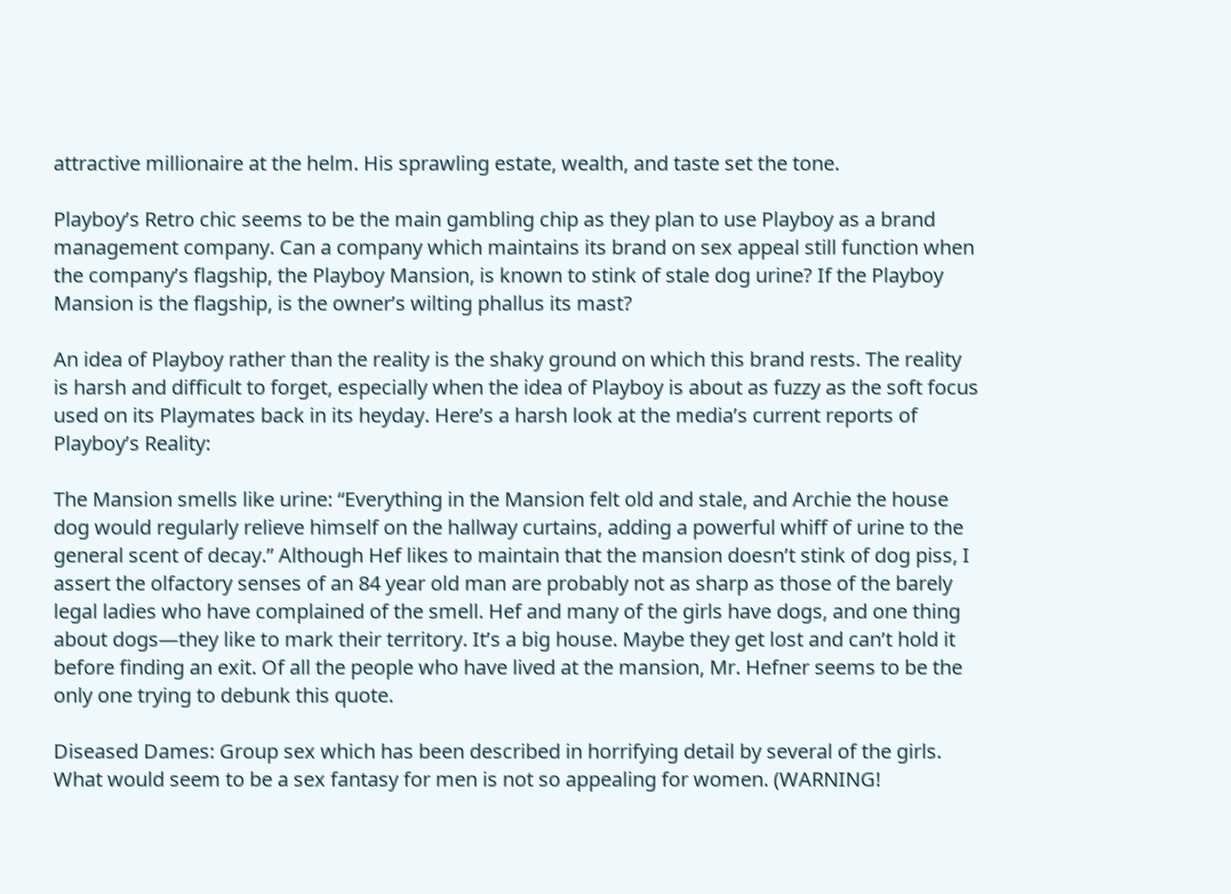attractive millionaire at the helm. His sprawling estate, wealth, and taste set the tone.

Playboy’s Retro chic seems to be the main gambling chip as they plan to use Playboy as a brand management company. Can a company which maintains its brand on sex appeal still function when the company’s flagship, the Playboy Mansion, is known to stink of stale dog urine? If the Playboy Mansion is the flagship, is the owner’s wilting phallus its mast?

An idea of Playboy rather than the reality is the shaky ground on which this brand rests. The reality is harsh and difficult to forget, especially when the idea of Playboy is about as fuzzy as the soft focus used on its Playmates back in its heyday. Here’s a harsh look at the media’s current reports of Playboy’s Reality:

The Mansion smells like urine: “Everything in the Mansion felt old and stale, and Archie the house dog would regularly relieve himself on the hallway curtains, adding a powerful whiff of urine to the general scent of decay.” Although Hef likes to maintain that the mansion doesn’t stink of dog piss, I assert the olfactory senses of an 84 year old man are probably not as sharp as those of the barely legal ladies who have complained of the smell. Hef and many of the girls have dogs, and one thing about dogs—they like to mark their territory. It’s a big house. Maybe they get lost and can’t hold it before finding an exit. Of all the people who have lived at the mansion, Mr. Hefner seems to be the only one trying to debunk this quote.

Diseased Dames: Group sex which has been described in horrifying detail by several of the girls. What would seem to be a sex fantasy for men is not so appealing for women. (WARNING!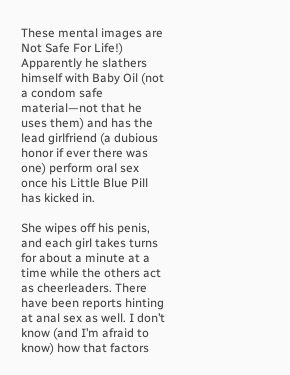These mental images are Not Safe For Life!) Apparently he slathers himself with Baby Oil (not a condom safe material—not that he uses them) and has the lead girlfriend (a dubious honor if ever there was one) perform oral sex once his Little Blue Pill has kicked in.

She wipes off his penis, and each girl takes turns for about a minute at a time while the others act as cheerleaders. There have been reports hinting at anal sex as well. I don’t know (and I’m afraid to know) how that factors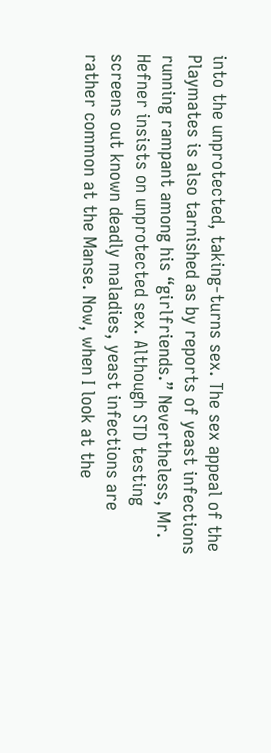into the unprotected, taking-turns sex. The sex appeal of the Playmates is also tarnished as by reports of yeast infections running rampant among his “girlfriends.” Nevertheless, Mr. Hefner insists on unprotected sex. Although STD testing screens out known deadly maladies, yeast infections are rather common at the Manse. Now, when I look at the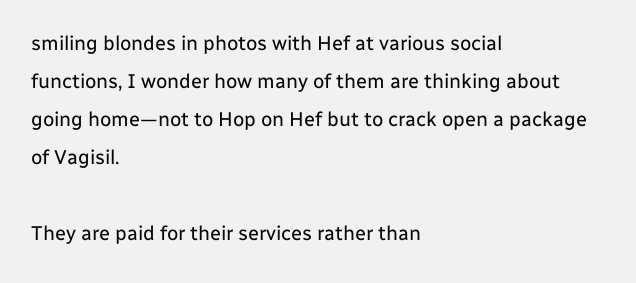smiling blondes in photos with Hef at various social functions, I wonder how many of them are thinking about going home—not to Hop on Hef but to crack open a package of Vagisil.

They are paid for their services rather than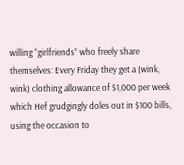willing “girlfriends” who freely share themselves: Every Friday they get a (wink, wink) clothing allowance of $1,000 per week which Hef grudgingly doles out in $100 bills, using the occasion to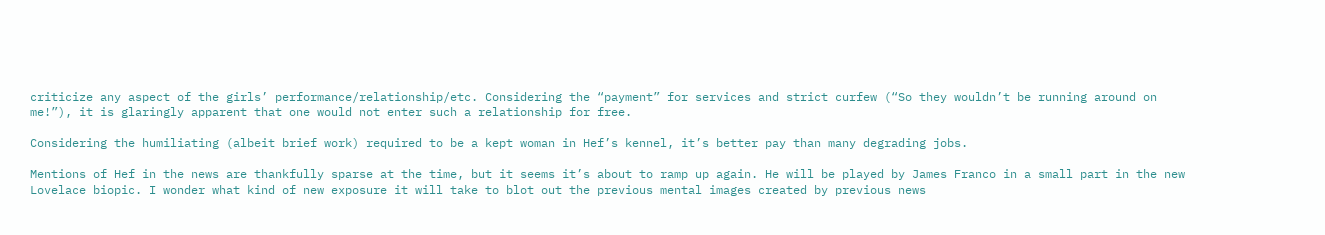criticize any aspect of the girls’ performance/relationship/etc. Considering the “payment” for services and strict curfew (“So they wouldn’t be running around on me!”), it is glaringly apparent that one would not enter such a relationship for free.

Considering the humiliating (albeit brief work) required to be a kept woman in Hef’s kennel, it’s better pay than many degrading jobs.

Mentions of Hef in the news are thankfully sparse at the time, but it seems it’s about to ramp up again. He will be played by James Franco in a small part in the new Lovelace biopic. I wonder what kind of new exposure it will take to blot out the previous mental images created by previous news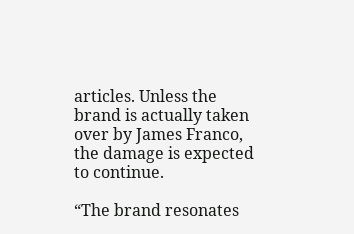articles. Unless the brand is actually taken over by James Franco, the damage is expected to continue.

“The brand resonates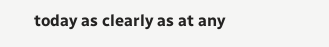today as clearly as at any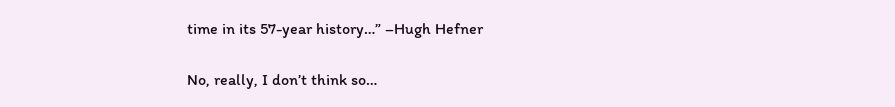time in its 57-year history…” –Hugh Hefner

No, really, I don’t think so…